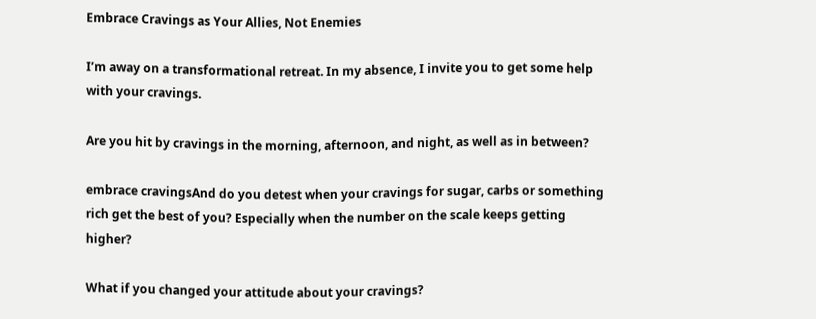Embrace Cravings as Your Allies, Not Enemies

I’m away on a transformational retreat. In my absence, I invite you to get some help with your cravings.

Are you hit by cravings in the morning, afternoon, and night, as well as in between?

embrace cravingsAnd do you detest when your cravings for sugar, carbs or something rich get the best of you? Especially when the number on the scale keeps getting higher?

What if you changed your attitude about your cravings?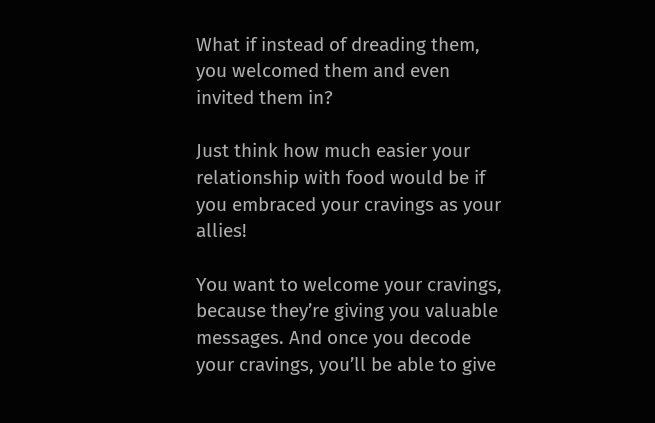What if instead of dreading them, you welcomed them and even invited them in?

Just think how much easier your relationship with food would be if you embraced your cravings as your allies!

You want to welcome your cravings, because they’re giving you valuable messages. And once you decode your cravings, you’ll be able to give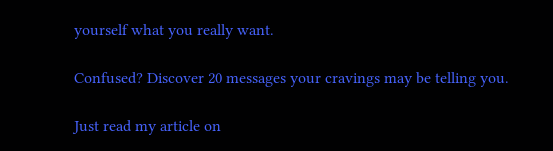yourself what you really want.

Confused? Discover 20 messages your cravings may be telling you.

Just read my article on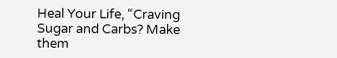Heal Your Life, “Craving Sugar and Carbs? Make them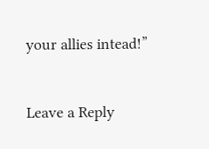your allies intead!”


Leave a Reply